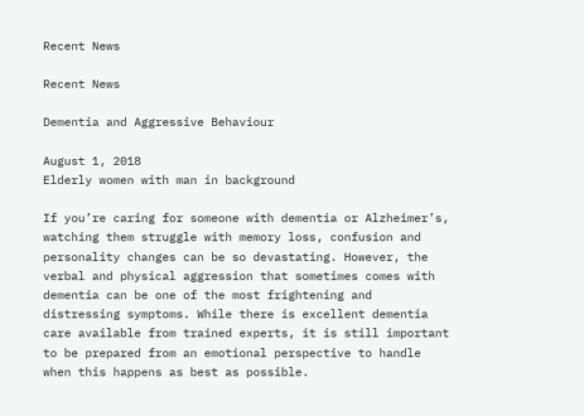Recent News

Recent News

Dementia and Aggressive Behaviour

August 1, 2018
Elderly women with man in background

If you’re caring for someone with dementia or Alzheimer’s, watching them struggle with memory loss, confusion and personality changes can be so devastating. However, the verbal and physical aggression that sometimes comes with dementia can be one of the most frightening and distressing symptoms. While there is excellent dementia care available from trained experts, it is still important to be prepared from an emotional perspective to handle when this happens as best as possible.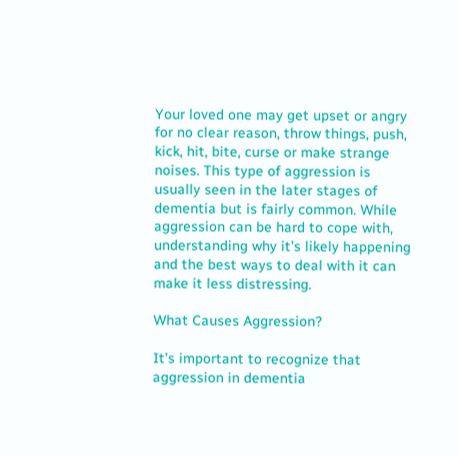Your loved one may get upset or angry for no clear reason, throw things, push, kick, hit, bite, curse or make strange noises. This type of aggression is usually seen in the later stages of dementia but is fairly common. While aggression can be hard to cope with, understanding why it’s likely happening and the best ways to deal with it can make it less distressing.

What Causes Aggression?

It’s important to recognize that aggression in dementia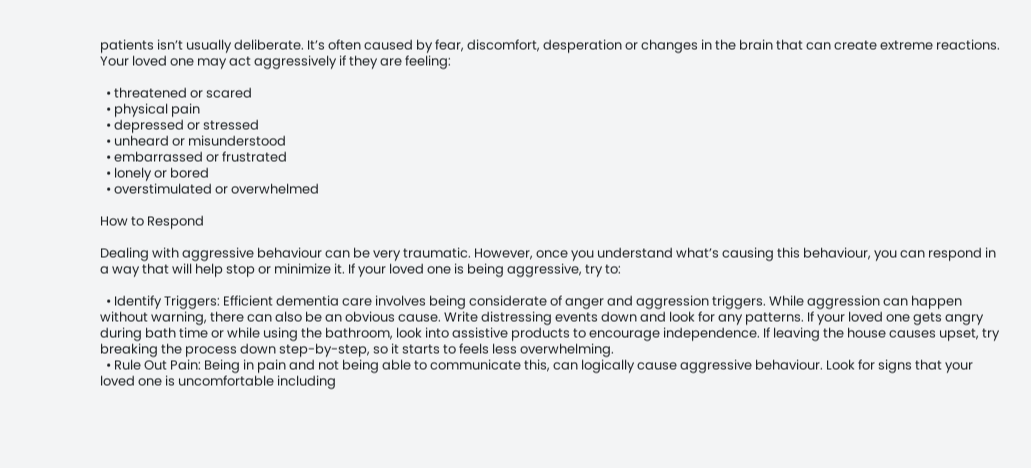patients isn’t usually deliberate. It’s often caused by fear, discomfort, desperation or changes in the brain that can create extreme reactions. Your loved one may act aggressively if they are feeling:

  • threatened or scared
  • physical pain
  • depressed or stressed
  • unheard or misunderstood
  • embarrassed or frustrated
  • lonely or bored
  • overstimulated or overwhelmed

How to Respond

Dealing with aggressive behaviour can be very traumatic. However, once you understand what’s causing this behaviour, you can respond in a way that will help stop or minimize it. If your loved one is being aggressive, try to:

  • Identify Triggers: Efficient dementia care involves being considerate of anger and aggression triggers. While aggression can happen without warning, there can also be an obvious cause. Write distressing events down and look for any patterns. If your loved one gets angry during bath time or while using the bathroom, look into assistive products to encourage independence. If leaving the house causes upset, try breaking the process down step-by-step, so it starts to feels less overwhelming.
  • Rule Out Pain: Being in pain and not being able to communicate this, can logically cause aggressive behaviour. Look for signs that your loved one is uncomfortable including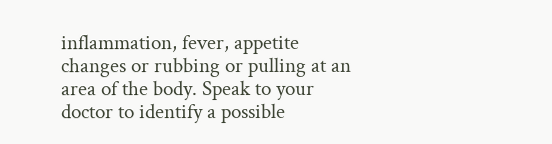inflammation, fever, appetite changes or rubbing or pulling at an area of the body. Speak to your doctor to identify a possible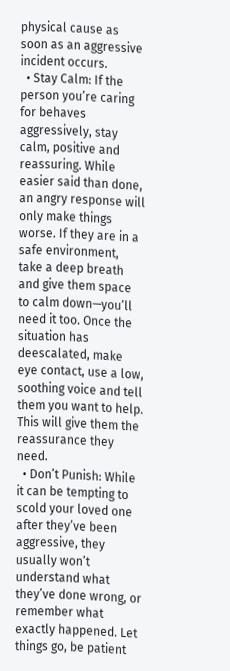physical cause as soon as an aggressive incident occurs.
  • Stay Calm: If the person you’re caring for behaves aggressively, stay calm, positive and reassuring. While easier said than done, an angry response will only make things worse. If they are in a safe environment, take a deep breath and give them space to calm down—you’ll need it too. Once the situation has deescalated, make eye contact, use a low, soothing voice and tell them you want to help. This will give them the reassurance they need.
  • Don’t Punish: While it can be tempting to scold your loved one after they’ve been aggressive, they usually won’t understand what they’ve done wrong, or remember what exactly happened. Let things go, be patient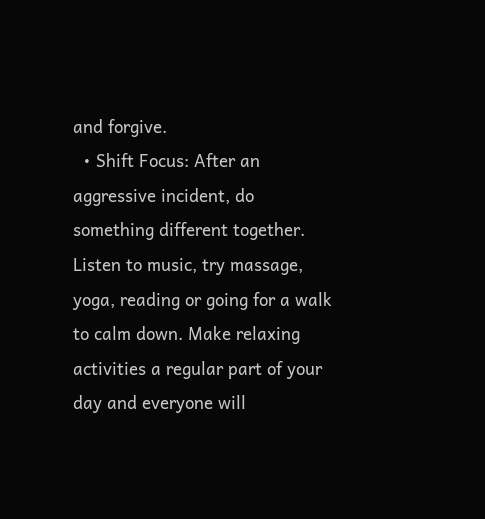and forgive.
  • Shift Focus: After an aggressive incident, do something different together. Listen to music, try massage, yoga, reading or going for a walk to calm down. Make relaxing activities a regular part of your day and everyone will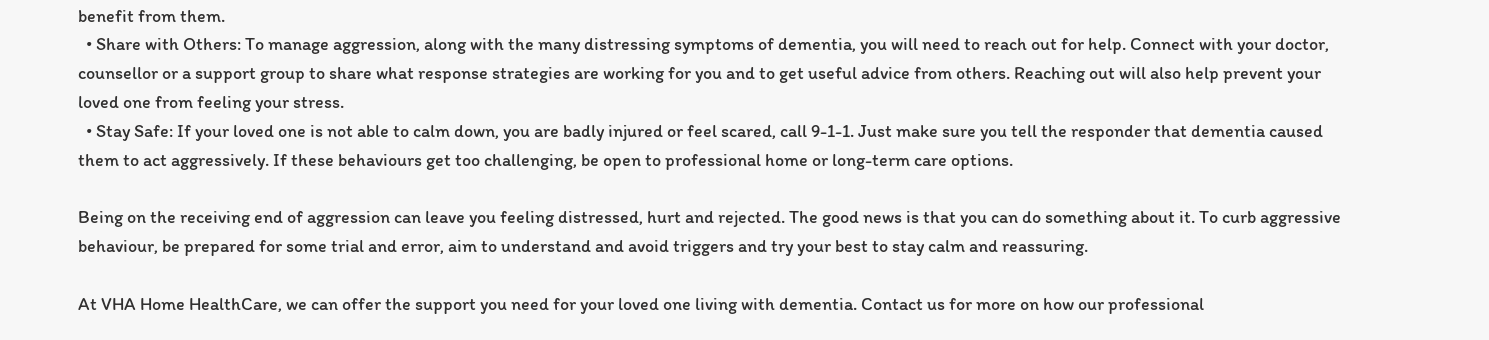benefit from them.
  • Share with Others: To manage aggression, along with the many distressing symptoms of dementia, you will need to reach out for help. Connect with your doctor, counsellor or a support group to share what response strategies are working for you and to get useful advice from others. Reaching out will also help prevent your loved one from feeling your stress.
  • Stay Safe: If your loved one is not able to calm down, you are badly injured or feel scared, call 9-1-1. Just make sure you tell the responder that dementia caused them to act aggressively. If these behaviours get too challenging, be open to professional home or long-term care options.

Being on the receiving end of aggression can leave you feeling distressed, hurt and rejected. The good news is that you can do something about it. To curb aggressive behaviour, be prepared for some trial and error, aim to understand and avoid triggers and try your best to stay calm and reassuring.

At VHA Home HealthCare, we can offer the support you need for your loved one living with dementia. Contact us for more on how our professional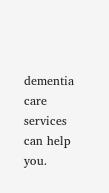dementia care services can help you.